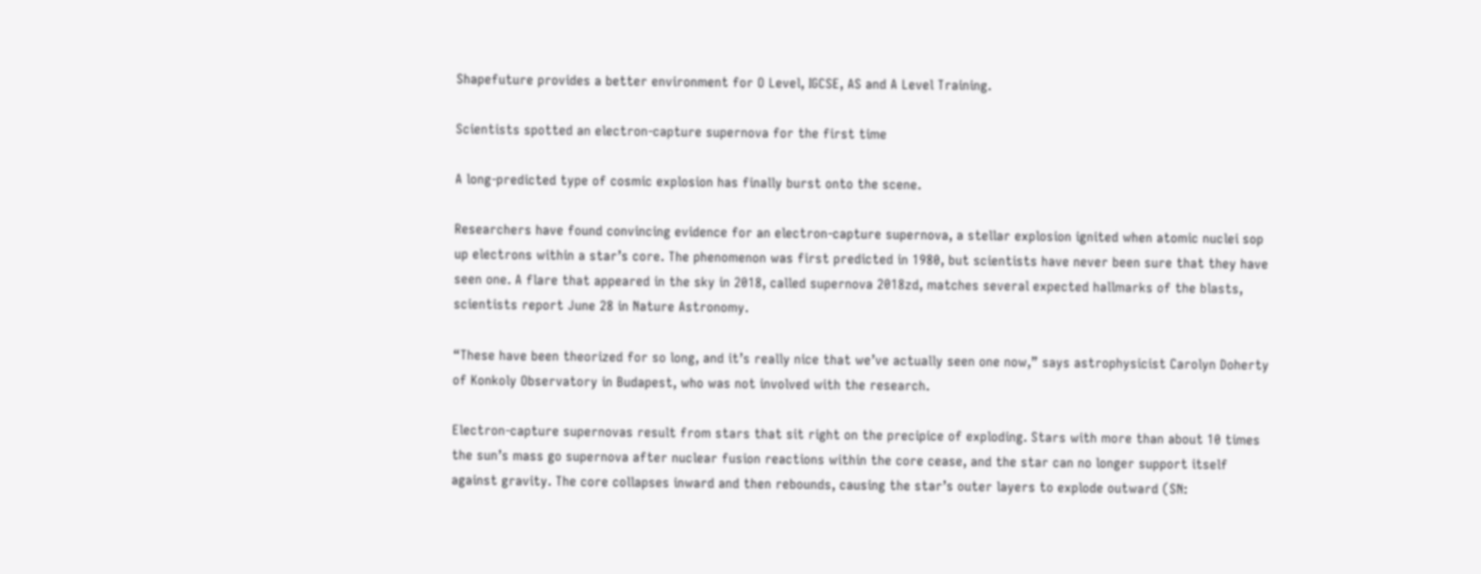Shapefuture provides a better environment for O Level, IGCSE, AS and A Level Training.

Scientists spotted an electron-capture supernova for the first time

A long-predicted type of cosmic explosion has finally burst onto the scene.

Researchers have found convincing evidence for an electron-capture supernova, a stellar explosion ignited when atomic nuclei sop up electrons within a star’s core. The phenomenon was first predicted in 1980, but scientists have never been sure that they have seen one. A flare that appeared in the sky in 2018, called supernova 2018zd, matches several expected hallmarks of the blasts, scientists report June 28 in Nature Astronomy.

“These have been theorized for so long, and it’s really nice that we’ve actually seen one now,” says astrophysicist Carolyn Doherty of Konkoly Observatory in Budapest, who was not involved with the research.

Electron-capture supernovas result from stars that sit right on the precipice of exploding. Stars with more than about 10 times the sun’s mass go supernova after nuclear fusion reactions within the core cease, and the star can no longer support itself against gravity. The core collapses inward and then rebounds, causing the star’s outer layers to explode outward (SN: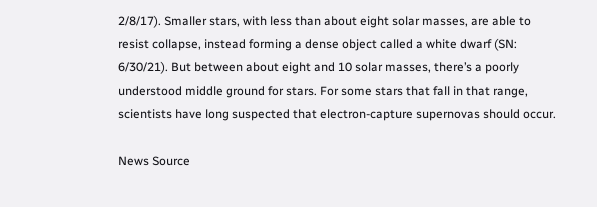2/8/17). Smaller stars, with less than about eight solar masses, are able to resist collapse, instead forming a dense object called a white dwarf (SN: 6/30/21). But between about eight and 10 solar masses, there’s a poorly understood middle ground for stars. For some stars that fall in that range, scientists have long suspected that electron-capture supernovas should occur.

News Source